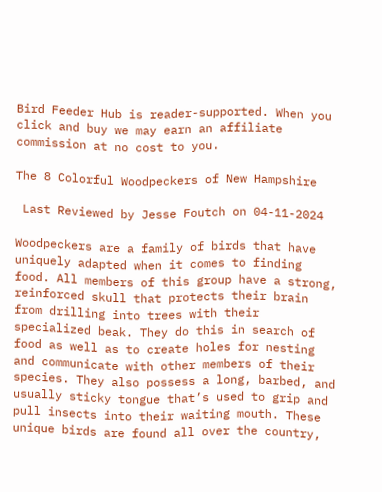Bird Feeder Hub is reader-supported. When you click and buy we may earn an affiliate commission at no cost to you.

The 8 Colorful Woodpeckers of New Hampshire

 Last Reviewed by Jesse Foutch on 04-11-2024

Woodpeckers are a family of birds that have uniquely adapted when it comes to finding food. All members of this group have a strong, reinforced skull that protects their brain from drilling into trees with their specialized beak. They do this in search of food as well as to create holes for nesting and communicate with other members of their species. They also possess a long, barbed, and usually sticky tongue that’s used to grip and pull insects into their waiting mouth. These unique birds are found all over the country,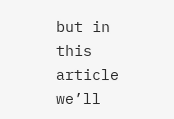but in this article we’ll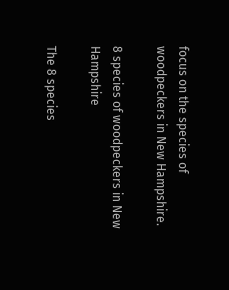focus on the species of woodpeckers in New Hampshire.

8 species of woodpeckers in New Hampshire

The 8 species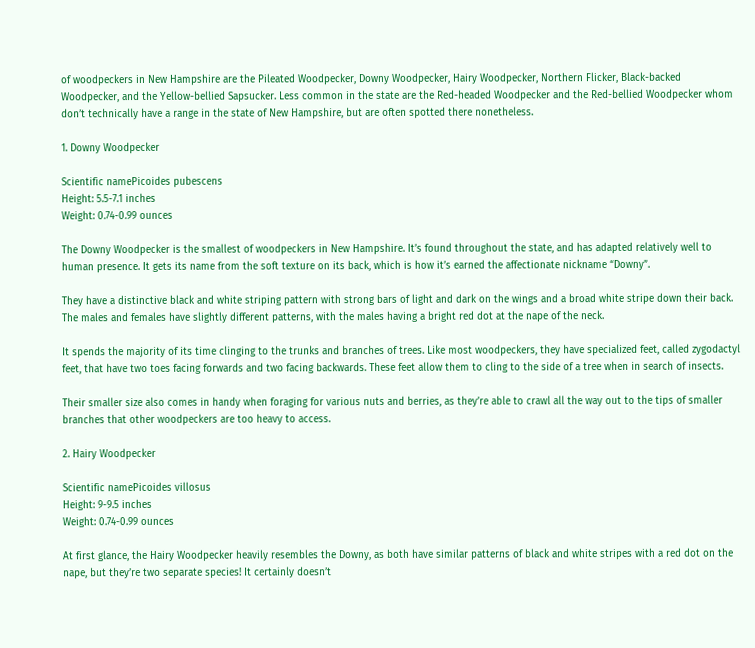of woodpeckers in New Hampshire are the Pileated Woodpecker, Downy Woodpecker, Hairy Woodpecker, Northern Flicker, Black-backed Woodpecker, and the Yellow-bellied Sapsucker. Less common in the state are the Red-headed Woodpecker and the Red-bellied Woodpecker whom don’t technically have a range in the state of New Hampshire, but are often spotted there nonetheless.

1. Downy Woodpecker

Scientific namePicoides pubescens
Height: 5.5-7.1 inches
Weight: 0.74-0.99 ounces

The Downy Woodpecker is the smallest of woodpeckers in New Hampshire. It’s found throughout the state, and has adapted relatively well to human presence. It gets its name from the soft texture on its back, which is how it’s earned the affectionate nickname “Downy”.

They have a distinctive black and white striping pattern with strong bars of light and dark on the wings and a broad white stripe down their back. The males and females have slightly different patterns, with the males having a bright red dot at the nape of the neck.

It spends the majority of its time clinging to the trunks and branches of trees. Like most woodpeckers, they have specialized feet, called zygodactyl feet, that have two toes facing forwards and two facing backwards. These feet allow them to cling to the side of a tree when in search of insects.

Their smaller size also comes in handy when foraging for various nuts and berries, as they’re able to crawl all the way out to the tips of smaller branches that other woodpeckers are too heavy to access.

2. Hairy Woodpecker

Scientific namePicoides villosus
Height: 9-9.5 inches
Weight: 0.74-0.99 ounces

At first glance, the Hairy Woodpecker heavily resembles the Downy, as both have similar patterns of black and white stripes with a red dot on the nape, but they’re two separate species! It certainly doesn’t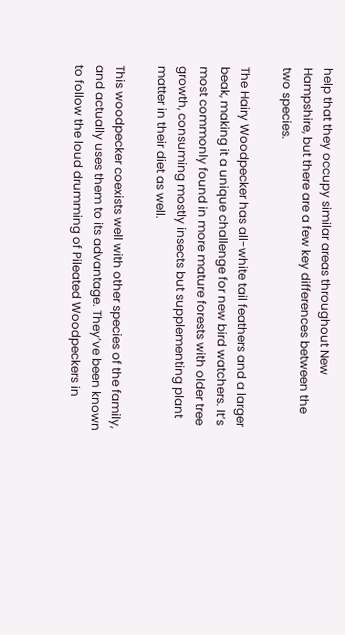help that they occupy similar areas throughout New Hampshire, but there are a few key differences between the two species.

The Hairy Woodpecker has all-white tail feathers and a larger beak, making it a unique challenge for new bird watchers. It’s most commonly found in more mature forests with older tree growth, consuming mostly insects but supplementing plant matter in their diet as well.

This woodpecker coexists well with other species of the family, and actually uses them to its advantage. They’ve been known to follow the loud drumming of Pileated Woodpeckers in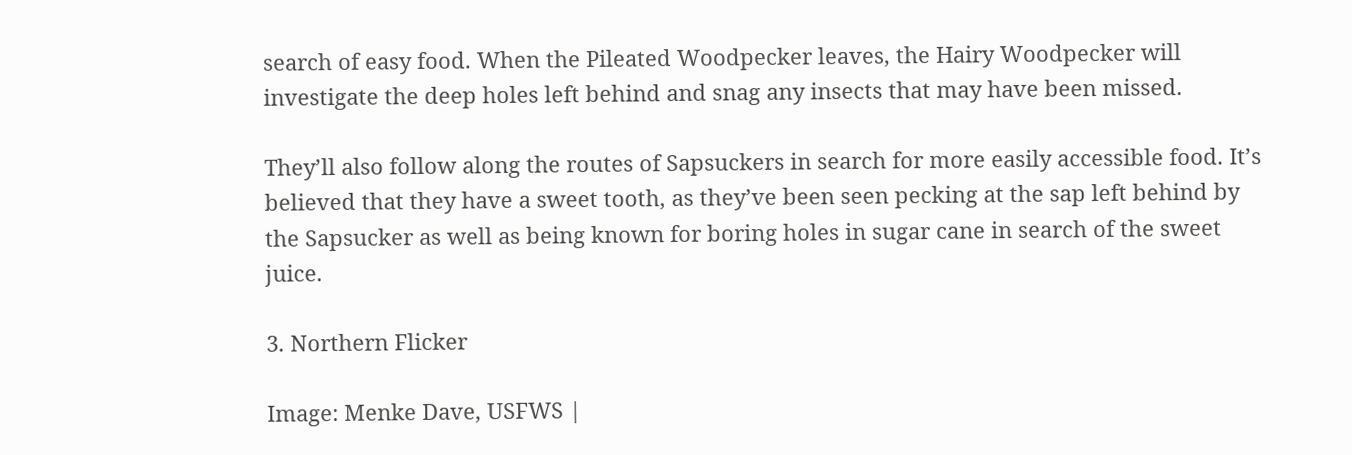search of easy food. When the Pileated Woodpecker leaves, the Hairy Woodpecker will investigate the deep holes left behind and snag any insects that may have been missed.

They’ll also follow along the routes of Sapsuckers in search for more easily accessible food. It’s believed that they have a sweet tooth, as they’ve been seen pecking at the sap left behind by the Sapsucker as well as being known for boring holes in sugar cane in search of the sweet juice.

3. Northern Flicker

Image: Menke Dave, USFWS |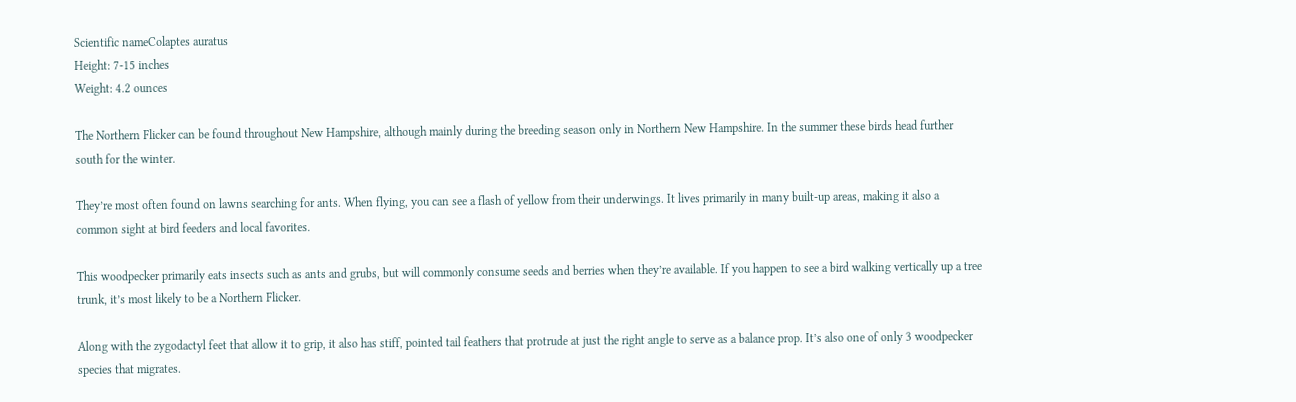Scientific nameColaptes auratus
Height: 7-15 inches
Weight: 4.2 ounces

The Northern Flicker can be found throughout New Hampshire, although mainly during the breeding season only in Northern New Hampshire. In the summer these birds head further south for the winter.

They’re most often found on lawns searching for ants. When flying, you can see a flash of yellow from their underwings. It lives primarily in many built-up areas, making it also a common sight at bird feeders and local favorites.

This woodpecker primarily eats insects such as ants and grubs, but will commonly consume seeds and berries when they’re available. If you happen to see a bird walking vertically up a tree trunk, it’s most likely to be a Northern Flicker.

Along with the zygodactyl feet that allow it to grip, it also has stiff, pointed tail feathers that protrude at just the right angle to serve as a balance prop. It’s also one of only 3 woodpecker species that migrates.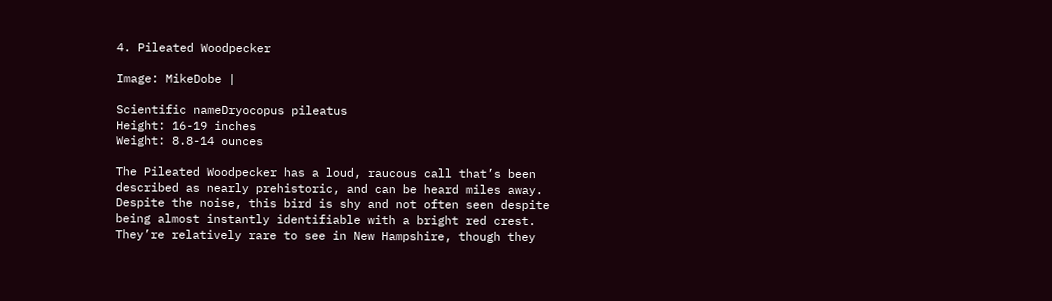4. Pileated Woodpecker

Image: MikeDobe |

Scientific nameDryocopus pileatus
Height: 16-19 inches
Weight: 8.8-14 ounces

The Pileated Woodpecker has a loud, raucous call that’s been described as nearly prehistoric, and can be heard miles away. Despite the noise, this bird is shy and not often seen despite being almost instantly identifiable with a bright red crest. They’re relatively rare to see in New Hampshire, though they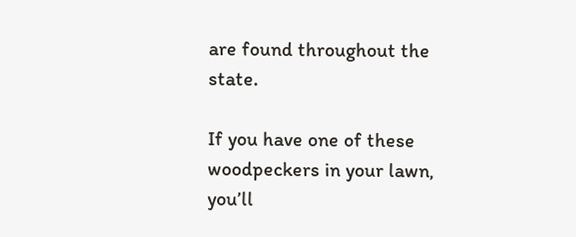are found throughout the state.

If you have one of these woodpeckers in your lawn, you’ll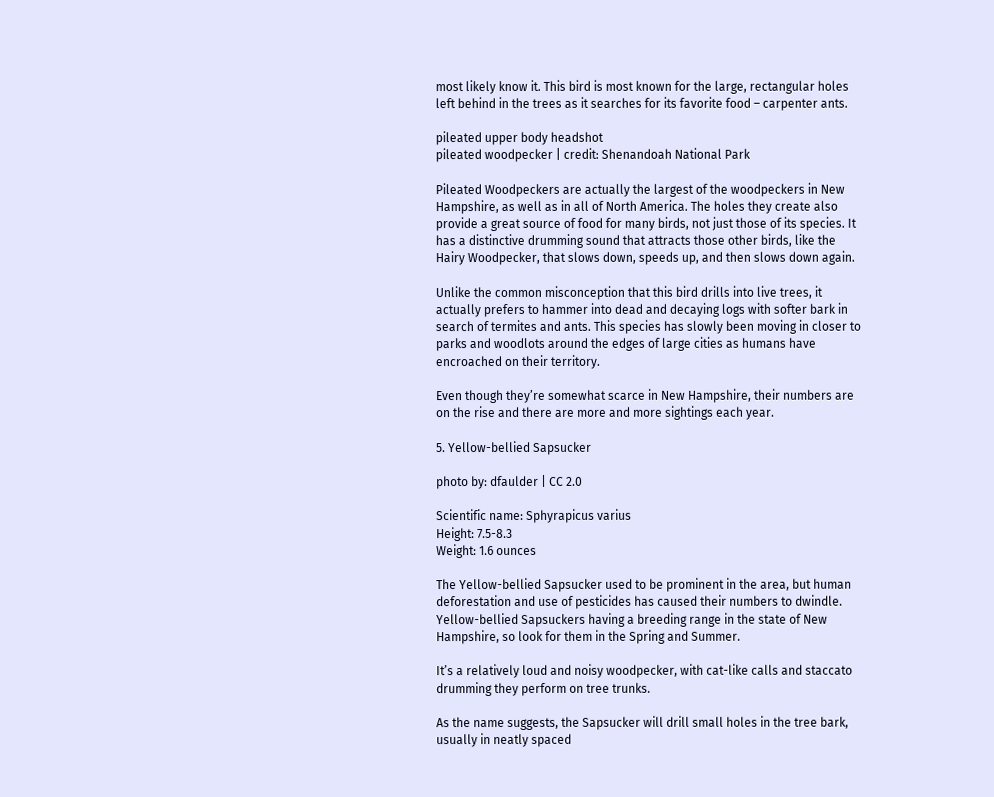most likely know it. This bird is most known for the large, rectangular holes left behind in the trees as it searches for its favorite food – carpenter ants.

pileated upper body headshot
pileated woodpecker | credit: Shenandoah National Park

Pileated Woodpeckers are actually the largest of the woodpeckers in New Hampshire, as well as in all of North America. The holes they create also provide a great source of food for many birds, not just those of its species. It has a distinctive drumming sound that attracts those other birds, like the Hairy Woodpecker, that slows down, speeds up, and then slows down again.

Unlike the common misconception that this bird drills into live trees, it actually prefers to hammer into dead and decaying logs with softer bark in search of termites and ants. This species has slowly been moving in closer to parks and woodlots around the edges of large cities as humans have encroached on their territory.

Even though they’re somewhat scarce in New Hampshire, their numbers are on the rise and there are more and more sightings each year.

5. Yellow-bellied Sapsucker

photo by: dfaulder | CC 2.0

Scientific name: Sphyrapicus varius
Height: 7.5-8.3
Weight: 1.6 ounces

The Yellow-bellied Sapsucker used to be prominent in the area, but human deforestation and use of pesticides has caused their numbers to dwindle. Yellow-bellied Sapsuckers having a breeding range in the state of New Hampshire, so look for them in the Spring and Summer.

It’s a relatively loud and noisy woodpecker, with cat-like calls and staccato drumming they perform on tree trunks.

As the name suggests, the Sapsucker will drill small holes in the tree bark, usually in neatly spaced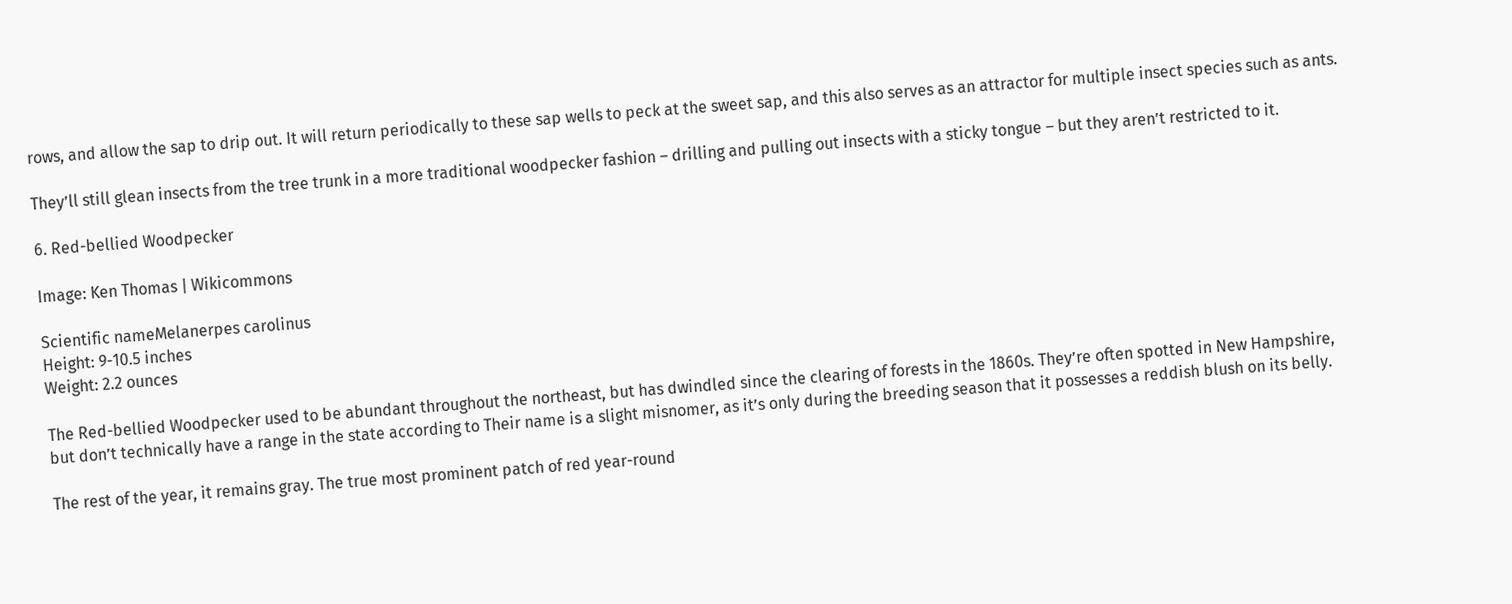rows, and allow the sap to drip out. It will return periodically to these sap wells to peck at the sweet sap, and this also serves as an attractor for multiple insect species such as ants.

They’ll still glean insects from the tree trunk in a more traditional woodpecker fashion – drilling and pulling out insects with a sticky tongue – but they aren’t restricted to it.

6. Red-bellied Woodpecker

Image: Ken Thomas | Wikicommons

Scientific nameMelanerpes carolinus
Height: 9-10.5 inches
Weight: 2.2 ounces

The Red-bellied Woodpecker used to be abundant throughout the northeast, but has dwindled since the clearing of forests in the 1860s. They’re often spotted in New Hampshire, but don’t technically have a range in the state according to Their name is a slight misnomer, as it’s only during the breeding season that it possesses a reddish blush on its belly.

The rest of the year, it remains gray. The true most prominent patch of red year-round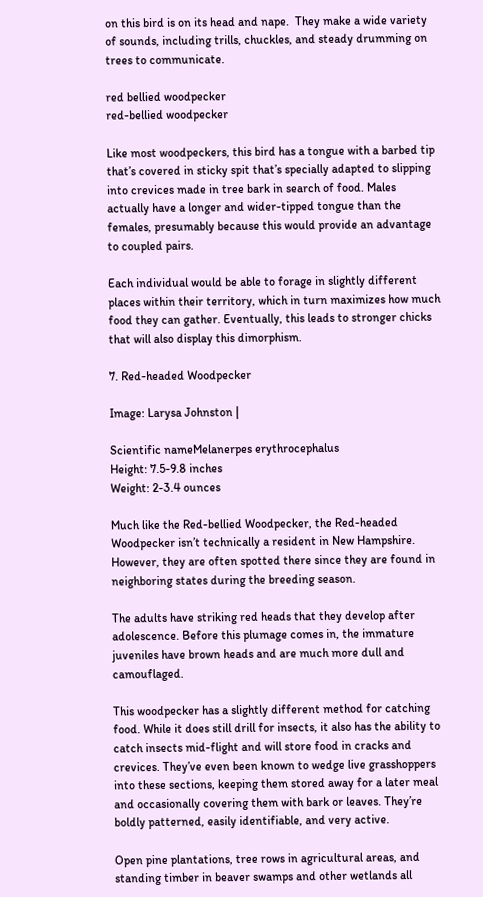on this bird is on its head and nape.  They make a wide variety of sounds, including trills, chuckles, and steady drumming on trees to communicate.

red bellied woodpecker
red-bellied woodpecker

Like most woodpeckers, this bird has a tongue with a barbed tip that’s covered in sticky spit that’s specially adapted to slipping into crevices made in tree bark in search of food. Males actually have a longer and wider-tipped tongue than the females, presumably because this would provide an advantage to coupled pairs.

Each individual would be able to forage in slightly different places within their territory, which in turn maximizes how much food they can gather. Eventually, this leads to stronger chicks that will also display this dimorphism.

7. Red-headed Woodpecker

Image: Larysa Johnston |

Scientific nameMelanerpes erythrocephalus
Height: 7.5-9.8 inches
Weight: 2-3.4 ounces

Much like the Red-bellied Woodpecker, the Red-headed Woodpecker isn’t technically a resident in New Hampshire. However, they are often spotted there since they are found in neighboring states during the breeding season.

The adults have striking red heads that they develop after adolescence. Before this plumage comes in, the immature juveniles have brown heads and are much more dull and camouflaged.

This woodpecker has a slightly different method for catching food. While it does still drill for insects, it also has the ability to catch insects mid-flight and will store food in cracks and crevices. They’ve even been known to wedge live grasshoppers into these sections, keeping them stored away for a later meal and occasionally covering them with bark or leaves. They’re boldly patterned, easily identifiable, and very active.

Open pine plantations, tree rows in agricultural areas, and standing timber in beaver swamps and other wetlands all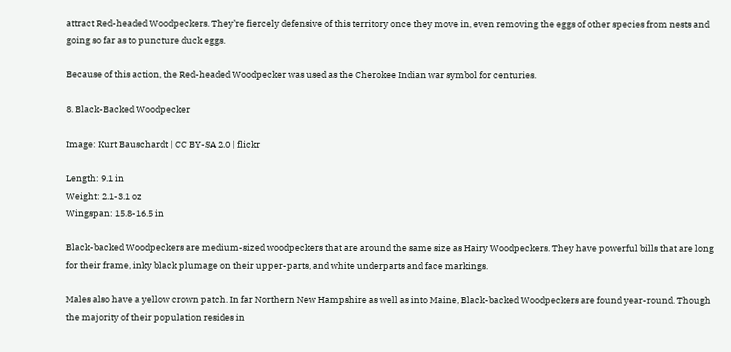attract Red-headed Woodpeckers. They’re fiercely defensive of this territory once they move in, even removing the eggs of other species from nests and going so far as to puncture duck eggs.

Because of this action, the Red-headed Woodpecker was used as the Cherokee Indian war symbol for centuries.

8. Black-Backed Woodpecker

Image: Kurt Bauschardt | CC BY-SA 2.0 | flickr

Length: 9.1 in
Weight: 2.1-3.1 oz
Wingspan: 15.8-16.5 in

Black-backed Woodpeckers are medium-sized woodpeckers that are around the same size as Hairy Woodpeckers. They have powerful bills that are long for their frame, inky black plumage on their upper-parts, and white underparts and face markings.

Males also have a yellow crown patch. In far Northern New Hampshire as well as into Maine, Black-backed Woodpeckers are found year-round. Though the majority of their population resides in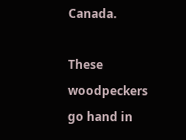Canada.

These woodpeckers go hand in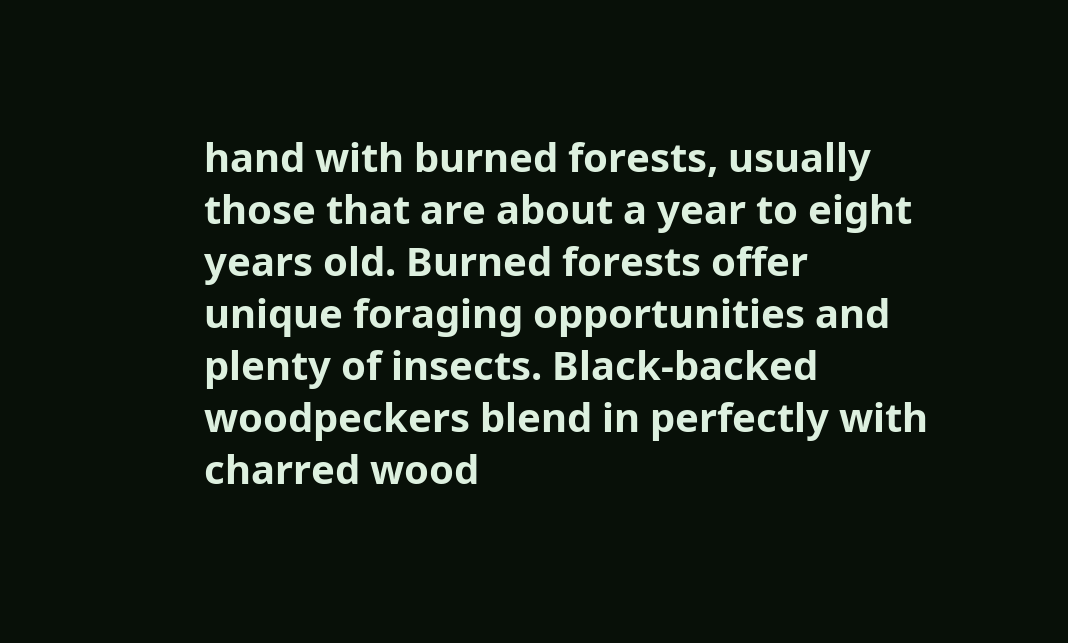hand with burned forests, usually those that are about a year to eight years old. Burned forests offer unique foraging opportunities and plenty of insects. Black-backed woodpeckers blend in perfectly with charred wood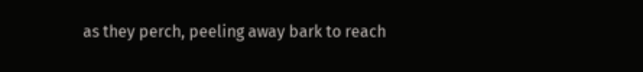as they perch, peeling away bark to reach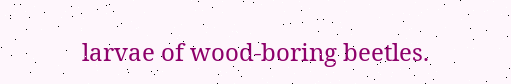larvae of wood-boring beetles.